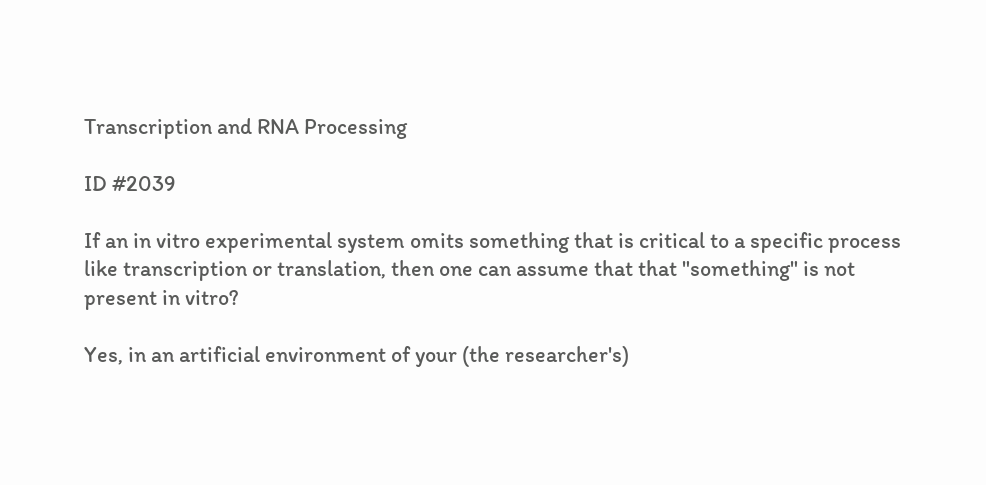Transcription and RNA Processing

ID #2039

If an in vitro experimental system omits something that is critical to a specific process like transcription or translation, then one can assume that that "something" is not present in vitro?

Yes, in an artificial environment of your (the researcher's)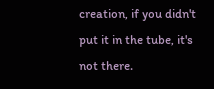creation, if you didn't put it in the tube, it's not there.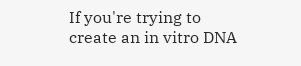If you're trying to create an in vitro DNA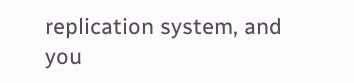replication system, and you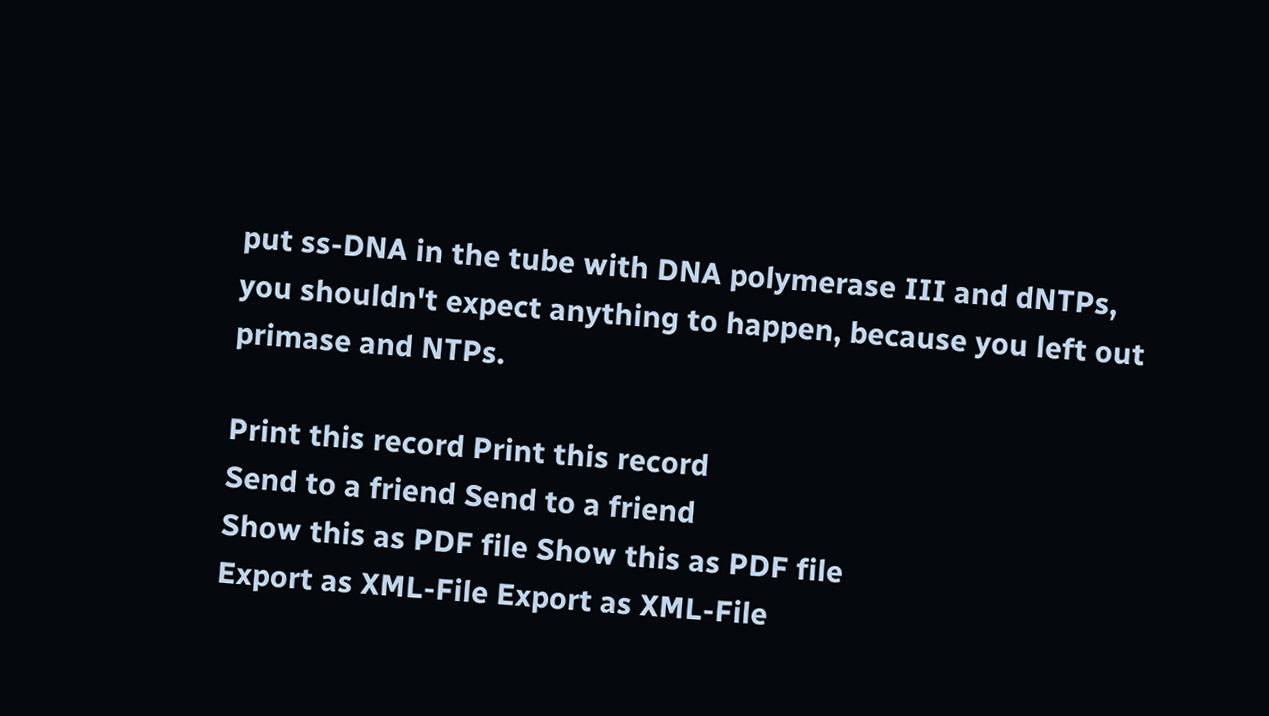put ss-DNA in the tube with DNA polymerase III and dNTPs, you shouldn't expect anything to happen, because you left out primase and NTPs.

Print this record Print this record
Send to a friend Send to a friend
Show this as PDF file Show this as PDF file
Export as XML-File Export as XML-File